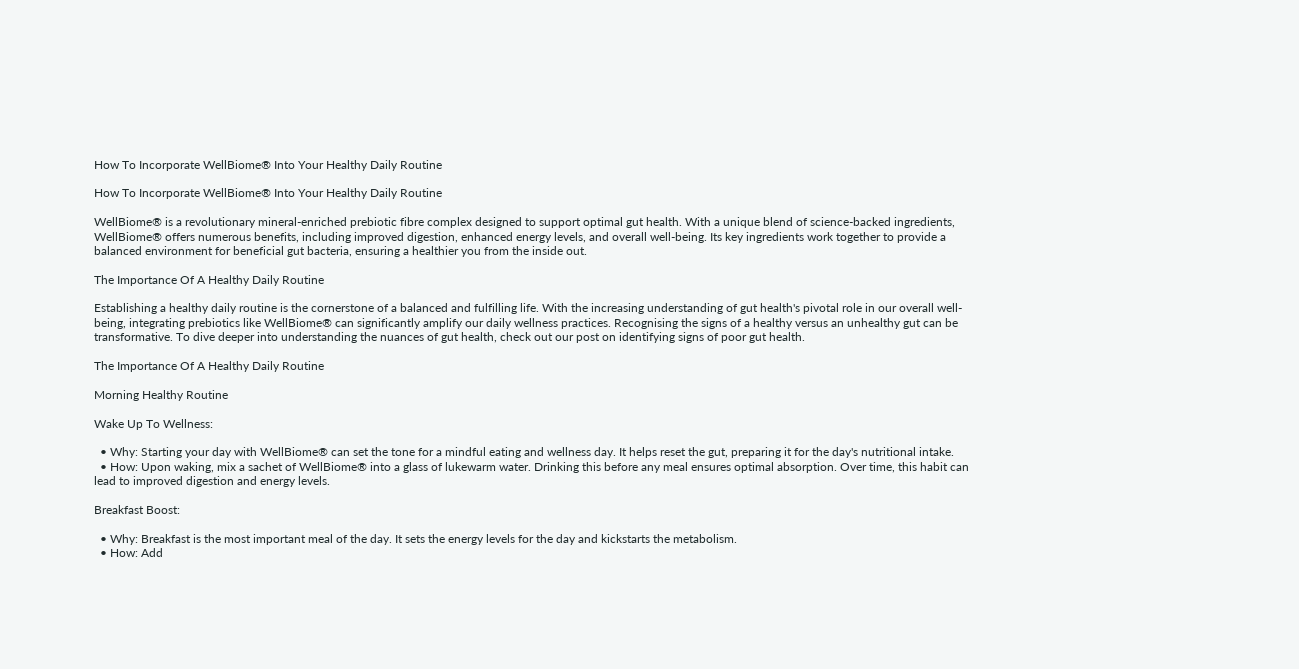How To Incorporate WellBiome® Into Your Healthy Daily Routine

How To Incorporate WellBiome® Into Your Healthy Daily Routine

WellBiome® is a revolutionary mineral-enriched prebiotic fibre complex designed to support optimal gut health. With a unique blend of science-backed ingredients, WellBiome® offers numerous benefits, including improved digestion, enhanced energy levels, and overall well-being. Its key ingredients work together to provide a balanced environment for beneficial gut bacteria, ensuring a healthier you from the inside out.

The Importance Of A Healthy Daily Routine

Establishing a healthy daily routine is the cornerstone of a balanced and fulfilling life. With the increasing understanding of gut health's pivotal role in our overall well-being, integrating prebiotics like WellBiome® can significantly amplify our daily wellness practices. Recognising the signs of a healthy versus an unhealthy gut can be transformative. To dive deeper into understanding the nuances of gut health, check out our post on identifying signs of poor gut health.

The Importance Of A Healthy Daily Routine

Morning Healthy Routine

Wake Up To Wellness:

  • Why: Starting your day with WellBiome® can set the tone for a mindful eating and wellness day. It helps reset the gut, preparing it for the day's nutritional intake.
  • How: Upon waking, mix a sachet of WellBiome® into a glass of lukewarm water. Drinking this before any meal ensures optimal absorption. Over time, this habit can lead to improved digestion and energy levels.

Breakfast Boost:

  • Why: Breakfast is the most important meal of the day. It sets the energy levels for the day and kickstarts the metabolism.
  • How: Add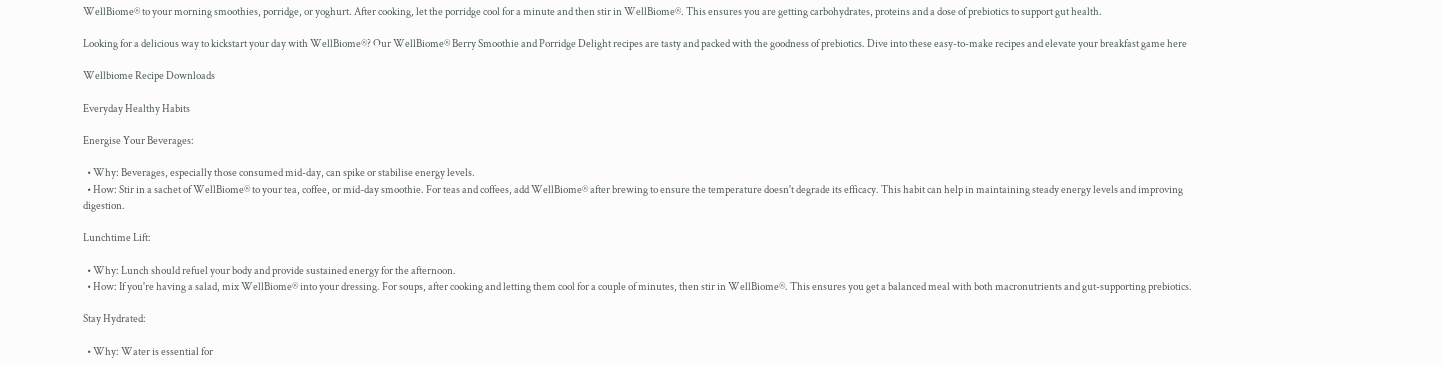WellBiome® to your morning smoothies, porridge, or yoghurt. After cooking, let the porridge cool for a minute and then stir in WellBiome®. This ensures you are getting carbohydrates, proteins and a dose of prebiotics to support gut health.

Looking for a delicious way to kickstart your day with WellBiome®? Our WellBiome® Berry Smoothie and Porridge Delight recipes are tasty and packed with the goodness of prebiotics. Dive into these easy-to-make recipes and elevate your breakfast game here

Wellbiome Recipe Downloads

Everyday Healthy Habits

Energise Your Beverages:

  • Why: Beverages, especially those consumed mid-day, can spike or stabilise energy levels.
  • How: Stir in a sachet of WellBiome® to your tea, coffee, or mid-day smoothie. For teas and coffees, add WellBiome® after brewing to ensure the temperature doesn't degrade its efficacy. This habit can help in maintaining steady energy levels and improving digestion.

Lunchtime Lift:

  • Why: Lunch should refuel your body and provide sustained energy for the afternoon.
  • How: If you're having a salad, mix WellBiome® into your dressing. For soups, after cooking and letting them cool for a couple of minutes, then stir in WellBiome®. This ensures you get a balanced meal with both macronutrients and gut-supporting prebiotics.

Stay Hydrated:

  • Why: Water is essential for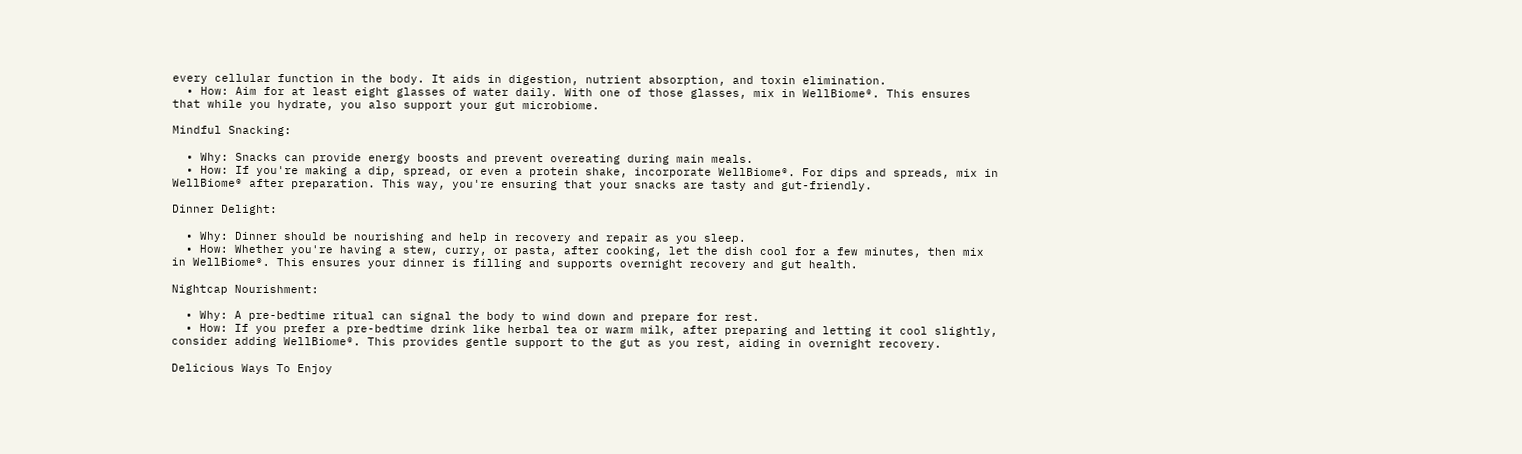every cellular function in the body. It aids in digestion, nutrient absorption, and toxin elimination.
  • How: Aim for at least eight glasses of water daily. With one of those glasses, mix in WellBiome®. This ensures that while you hydrate, you also support your gut microbiome.

Mindful Snacking:

  • Why: Snacks can provide energy boosts and prevent overeating during main meals.
  • How: If you're making a dip, spread, or even a protein shake, incorporate WellBiome®. For dips and spreads, mix in WellBiome® after preparation. This way, you're ensuring that your snacks are tasty and gut-friendly.

Dinner Delight:

  • Why: Dinner should be nourishing and help in recovery and repair as you sleep.
  • How: Whether you're having a stew, curry, or pasta, after cooking, let the dish cool for a few minutes, then mix in WellBiome®. This ensures your dinner is filling and supports overnight recovery and gut health.

Nightcap Nourishment:

  • Why: A pre-bedtime ritual can signal the body to wind down and prepare for rest.
  • How: If you prefer a pre-bedtime drink like herbal tea or warm milk, after preparing and letting it cool slightly, consider adding WellBiome®. This provides gentle support to the gut as you rest, aiding in overnight recovery.

Delicious Ways To Enjoy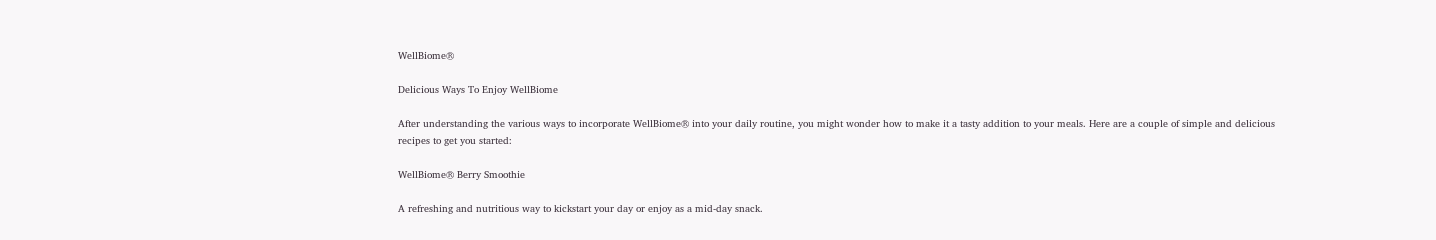WellBiome®

Delicious Ways To Enjoy WellBiome

After understanding the various ways to incorporate WellBiome® into your daily routine, you might wonder how to make it a tasty addition to your meals. Here are a couple of simple and delicious recipes to get you started:

WellBiome® Berry Smoothie

A refreshing and nutritious way to kickstart your day or enjoy as a mid-day snack.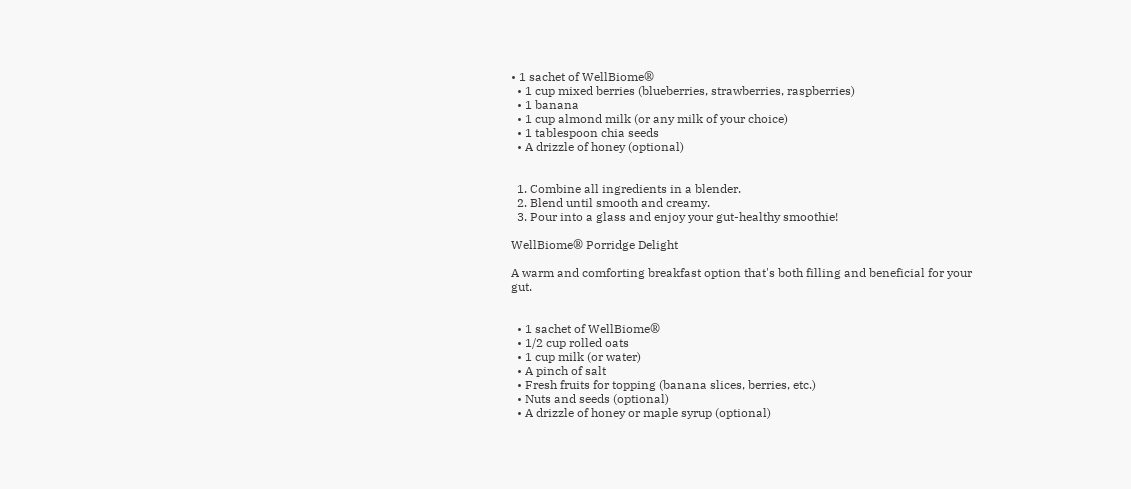• 1 sachet of WellBiome®
  • 1 cup mixed berries (blueberries, strawberries, raspberries)
  • 1 banana
  • 1 cup almond milk (or any milk of your choice)
  • 1 tablespoon chia seeds
  • A drizzle of honey (optional)


  1. Combine all ingredients in a blender.
  2. Blend until smooth and creamy.
  3. Pour into a glass and enjoy your gut-healthy smoothie!

WellBiome® Porridge Delight

A warm and comforting breakfast option that's both filling and beneficial for your gut.


  • 1 sachet of WellBiome®
  • 1/2 cup rolled oats
  • 1 cup milk (or water)
  • A pinch of salt
  • Fresh fruits for topping (banana slices, berries, etc.)
  • Nuts and seeds (optional)
  • A drizzle of honey or maple syrup (optional)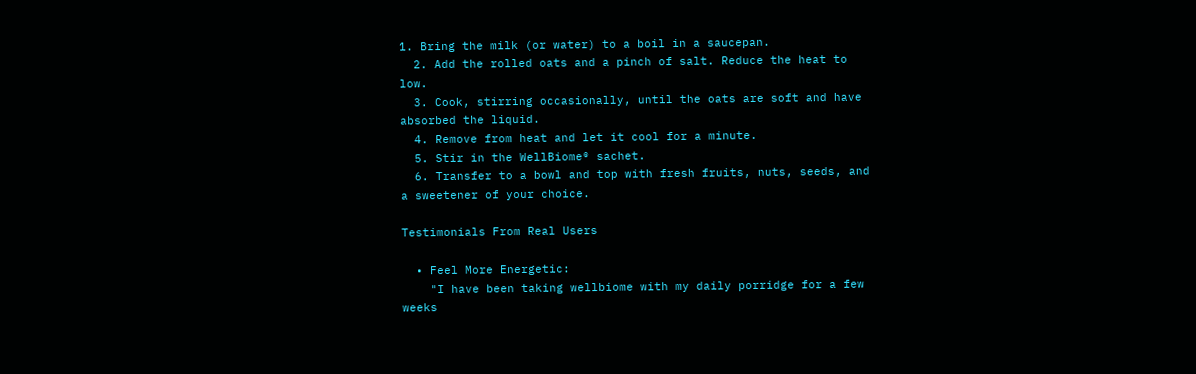1. Bring the milk (or water) to a boil in a saucepan.
  2. Add the rolled oats and a pinch of salt. Reduce the heat to low.
  3. Cook, stirring occasionally, until the oats are soft and have absorbed the liquid.
  4. Remove from heat and let it cool for a minute.
  5. Stir in the WellBiome® sachet.
  6. Transfer to a bowl and top with fresh fruits, nuts, seeds, and a sweetener of your choice.

Testimonials From Real Users

  • Feel More Energetic:
    "I have been taking wellbiome with my daily porridge for a few weeks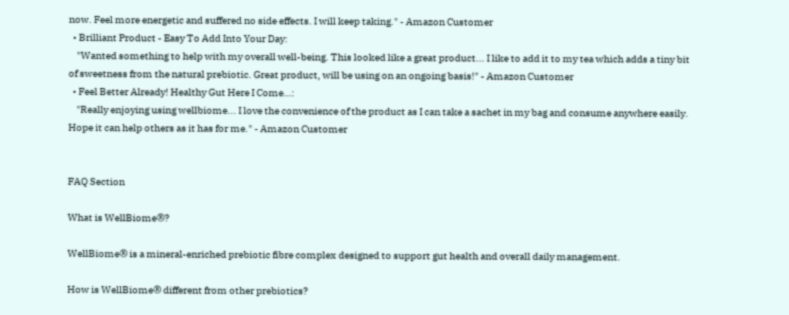now. Feel more energetic and suffered no side effects. I will keep taking." - Amazon Customer
  • Brilliant Product - Easy To Add Into Your Day:
    "Wanted something to help with my overall well-being. This looked like a great product... I like to add it to my tea which adds a tiny bit of sweetness from the natural prebiotic. Great product, will be using on an ongoing basis!" - Amazon Customer
  • Feel Better Already! Healthy Gut Here I Come…:
    "Really enjoying using wellbiome... I love the convenience of the product as I can take a sachet in my bag and consume anywhere easily. Hope it can help others as it has for me." - Amazon Customer


FAQ Section

What is WellBiome®?

WellBiome® is a mineral-enriched prebiotic fibre complex designed to support gut health and overall daily management.

How is WellBiome® different from other prebiotics?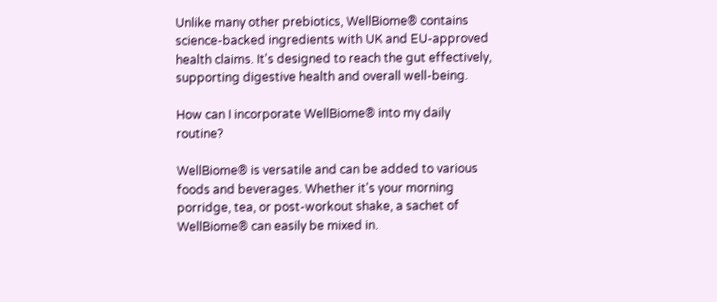Unlike many other prebiotics, WellBiome® contains science-backed ingredients with UK and EU-approved health claims. It's designed to reach the gut effectively, supporting digestive health and overall well-being.

How can I incorporate WellBiome® into my daily routine?

WellBiome® is versatile and can be added to various foods and beverages. Whether it's your morning porridge, tea, or post-workout shake, a sachet of WellBiome® can easily be mixed in.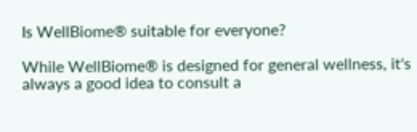Is WellBiome® suitable for everyone?

While WellBiome® is designed for general wellness, it's always a good idea to consult a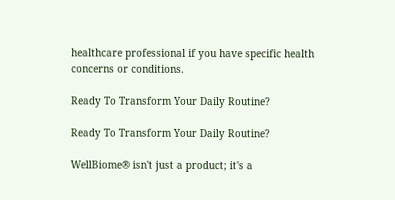healthcare professional if you have specific health concerns or conditions.

Ready To Transform Your Daily Routine?

Ready To Transform Your Daily Routine?

WellBiome® isn't just a product; it's a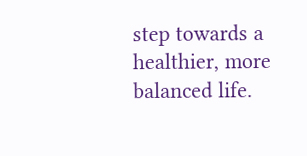step towards a healthier, more balanced life.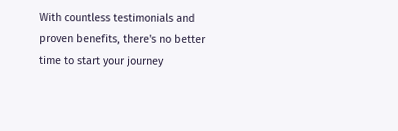With countless testimonials and proven benefits, there's no better time to start your journey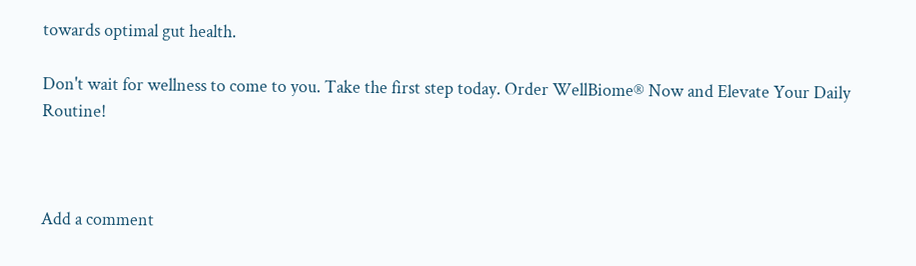towards optimal gut health.

Don't wait for wellness to come to you. Take the first step today. Order WellBiome® Now and Elevate Your Daily Routine!



Add a comment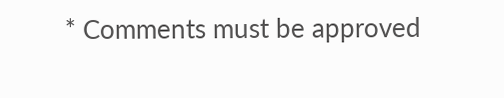* Comments must be approved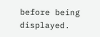before being displayed.